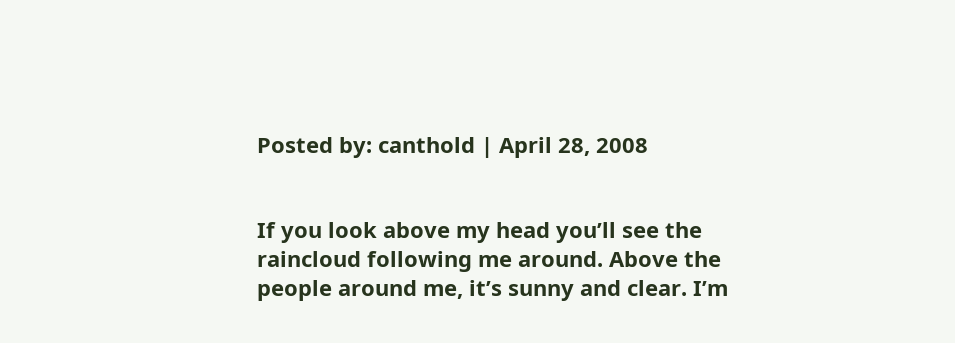Posted by: canthold | April 28, 2008


If you look above my head you’ll see the raincloud following me around. Above the people around me, it’s sunny and clear. I’m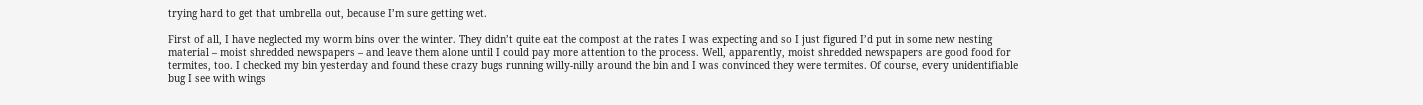trying hard to get that umbrella out, because I’m sure getting wet.

First of all, I have neglected my worm bins over the winter. They didn’t quite eat the compost at the rates I was expecting and so I just figured I’d put in some new nesting material – moist shredded newspapers – and leave them alone until I could pay more attention to the process. Well, apparently, moist shredded newspapers are good food for termites, too. I checked my bin yesterday and found these crazy bugs running willy-nilly around the bin and I was convinced they were termites. Of course, every unidentifiable bug I see with wings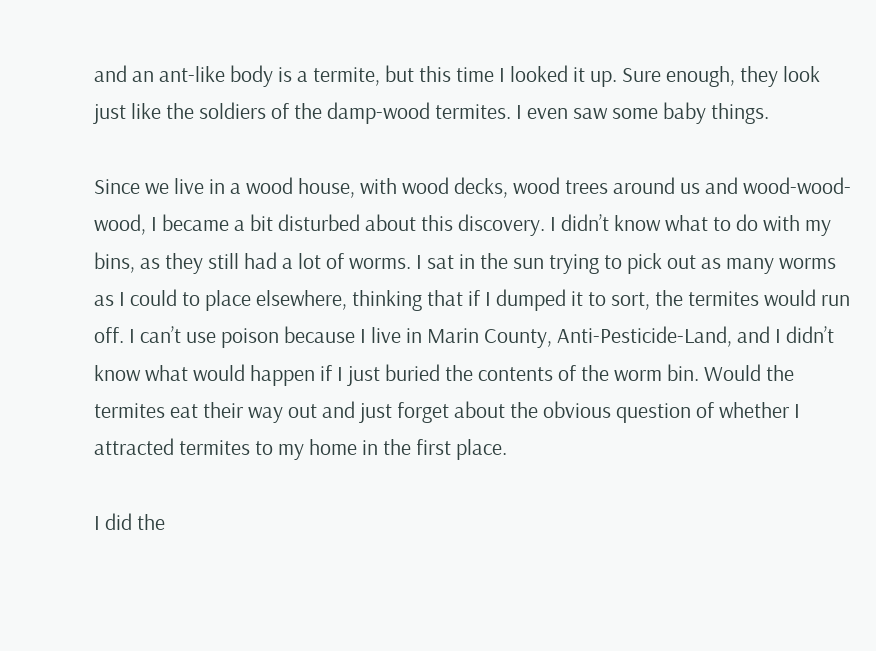and an ant-like body is a termite, but this time I looked it up. Sure enough, they look just like the soldiers of the damp-wood termites. I even saw some baby things.

Since we live in a wood house, with wood decks, wood trees around us and wood-wood-wood, I became a bit disturbed about this discovery. I didn’t know what to do with my bins, as they still had a lot of worms. I sat in the sun trying to pick out as many worms as I could to place elsewhere, thinking that if I dumped it to sort, the termites would run off. I can’t use poison because I live in Marin County, Anti-Pesticide-Land, and I didn’t know what would happen if I just buried the contents of the worm bin. Would the termites eat their way out and just forget about the obvious question of whether I attracted termites to my home in the first place.

I did the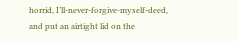horrid, I’ll-never-forgive-myself-deed, and put an airtight lid on the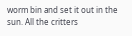worm bin and set it out in the sun. All the critters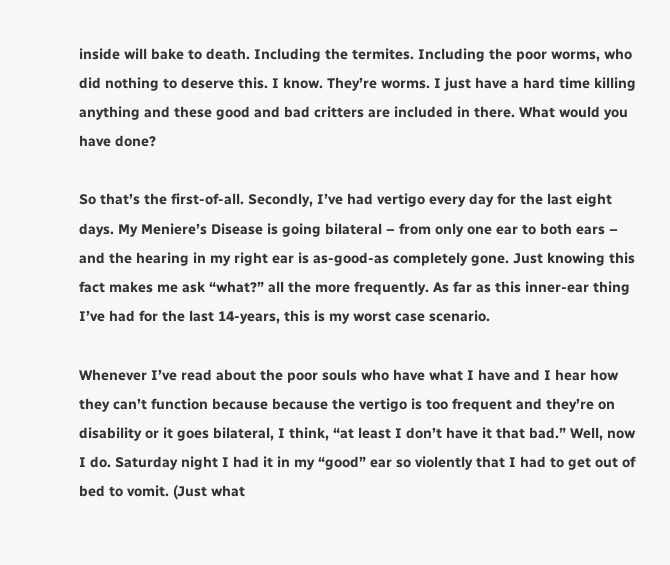inside will bake to death. Including the termites. Including the poor worms, who did nothing to deserve this. I know. They’re worms. I just have a hard time killing anything and these good and bad critters are included in there. What would you have done?

So that’s the first-of-all. Secondly, I’ve had vertigo every day for the last eight days. My Meniere’s Disease is going bilateral – from only one ear to both ears – and the hearing in my right ear is as-good-as completely gone. Just knowing this fact makes me ask “what?” all the more frequently. As far as this inner-ear thing I’ve had for the last 14-years, this is my worst case scenario.

Whenever I’ve read about the poor souls who have what I have and I hear how they can’t function because because the vertigo is too frequent and they’re on disability or it goes bilateral, I think, “at least I don’t have it that bad.” Well, now I do. Saturday night I had it in my “good” ear so violently that I had to get out of bed to vomit. (Just what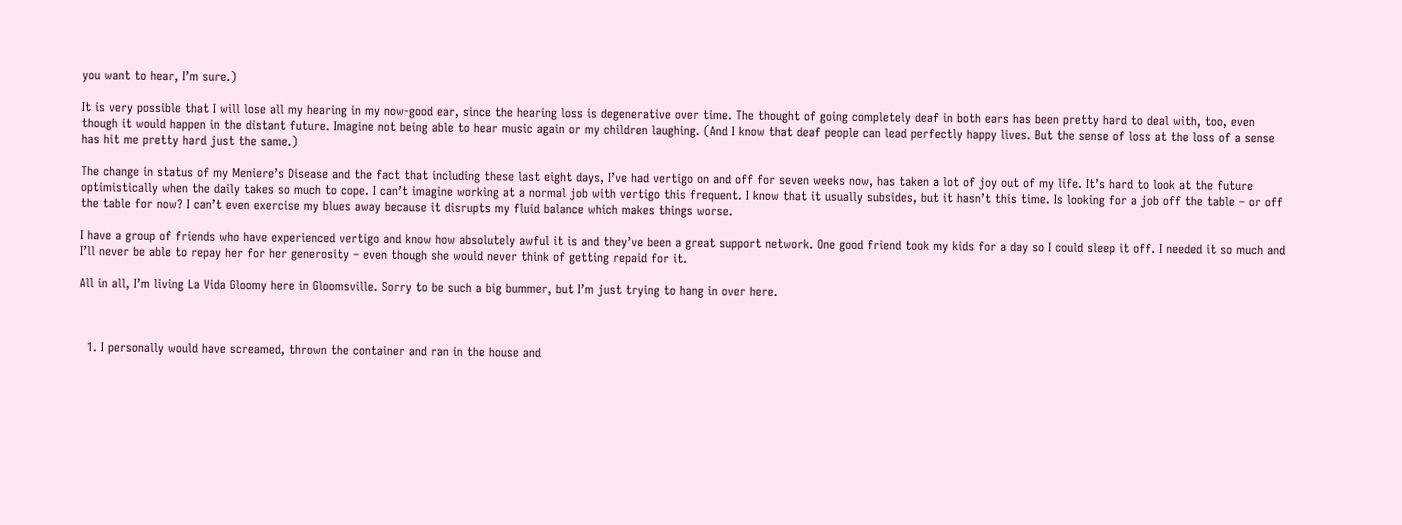you want to hear, I’m sure.)

It is very possible that I will lose all my hearing in my now-good ear, since the hearing loss is degenerative over time. The thought of going completely deaf in both ears has been pretty hard to deal with, too, even though it would happen in the distant future. Imagine not being able to hear music again or my children laughing. (And I know that deaf people can lead perfectly happy lives. But the sense of loss at the loss of a sense has hit me pretty hard just the same.)

The change in status of my Meniere’s Disease and the fact that including these last eight days, I’ve had vertigo on and off for seven weeks now, has taken a lot of joy out of my life. It’s hard to look at the future optimistically when the daily takes so much to cope. I can’t imagine working at a normal job with vertigo this frequent. I know that it usually subsides, but it hasn’t this time. Is looking for a job off the table – or off the table for now? I can’t even exercise my blues away because it disrupts my fluid balance which makes things worse.

I have a group of friends who have experienced vertigo and know how absolutely awful it is and they’ve been a great support network. One good friend took my kids for a day so I could sleep it off. I needed it so much and I’ll never be able to repay her for her generosity – even though she would never think of getting repaid for it.

All in all, I’m living La Vida Gloomy here in Gloomsville. Sorry to be such a big bummer, but I’m just trying to hang in over here.



  1. I personally would have screamed, thrown the container and ran in the house and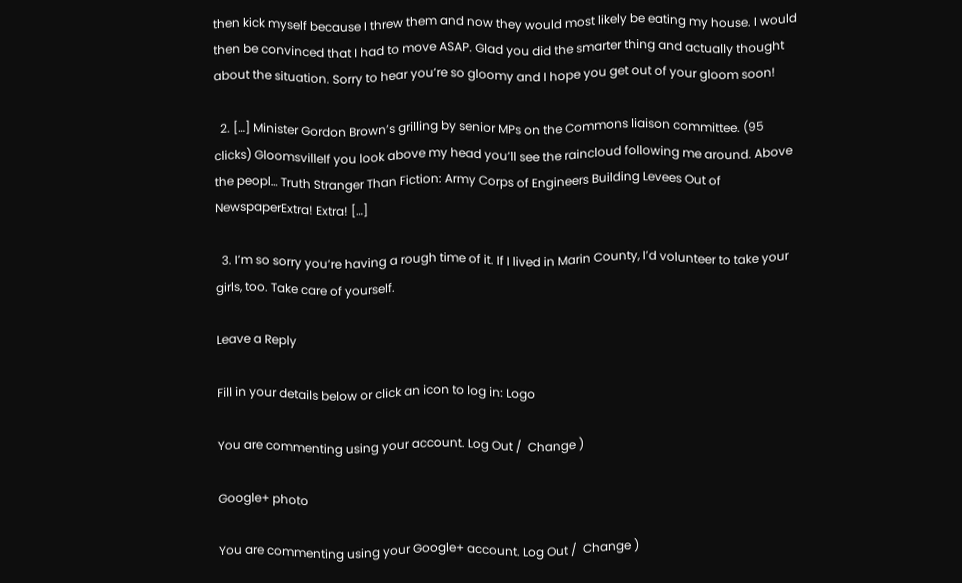then kick myself because I threw them and now they would most likely be eating my house. I would then be convinced that I had to move ASAP. Glad you did the smarter thing and actually thought about the situation. Sorry to hear you’re so gloomy and I hope you get out of your gloom soon!

  2. […] Minister Gordon Brown’s grilling by senior MPs on the Commons liaison committee. (95 clicks) GloomsvilleIf you look above my head you’ll see the raincloud following me around. Above the peopl… Truth Stranger Than Fiction: Army Corps of Engineers Building Levees Out of NewspaperExtra! Extra! […]

  3. I’m so sorry you’re having a rough time of it. If I lived in Marin County, I’d volunteer to take your girls, too. Take care of yourself.

Leave a Reply

Fill in your details below or click an icon to log in: Logo

You are commenting using your account. Log Out /  Change )

Google+ photo

You are commenting using your Google+ account. Log Out /  Change )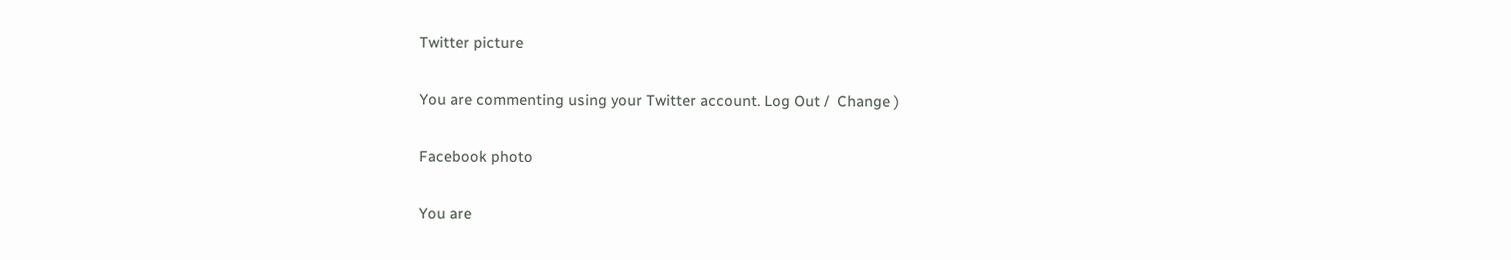Twitter picture

You are commenting using your Twitter account. Log Out /  Change )

Facebook photo

You are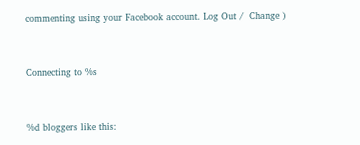commenting using your Facebook account. Log Out /  Change )


Connecting to %s


%d bloggers like this: